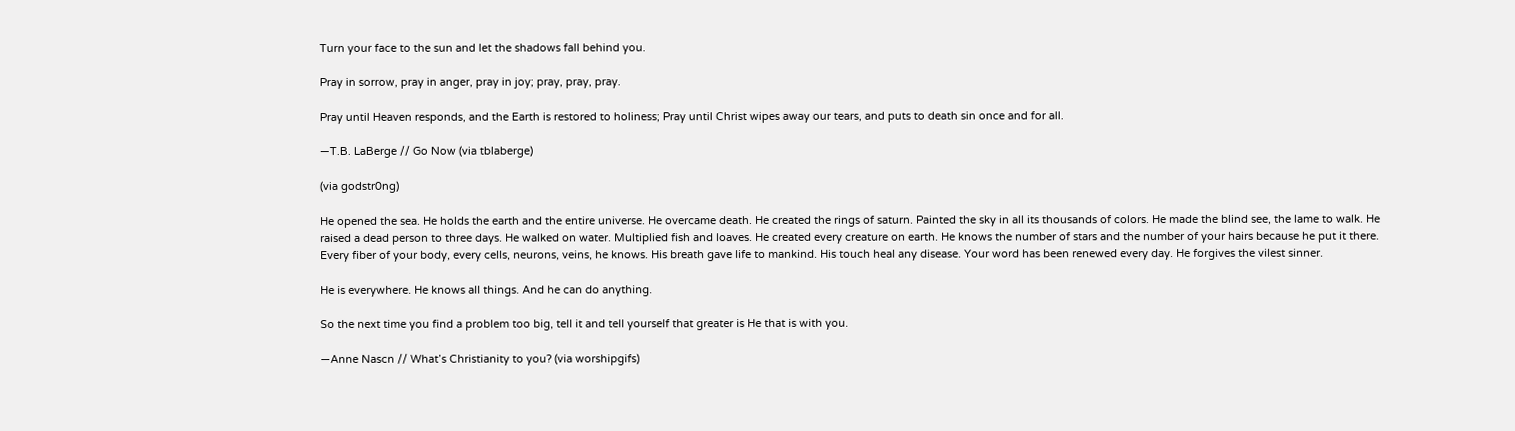Turn your face to the sun and let the shadows fall behind you.

Pray in sorrow, pray in anger, pray in joy; pray, pray, pray.

Pray until Heaven responds, and the Earth is restored to holiness; Pray until Christ wipes away our tears, and puts to death sin once and for all.

—T.B. LaBerge // Go Now (via tblaberge)

(via godstr0ng)

He opened the sea. He holds the earth and the entire universe. He overcame death. He created the rings of saturn. Painted the sky in all its thousands of colors. He made the blind see, the lame to walk. He raised a dead person to three days. He walked on water. Multiplied fish and loaves. He created every creature on earth. He knows the number of stars and the number of your hairs because he put it there. Every fiber of your body, every cells, neurons, veins, he knows. His breath gave life to mankind. His touch heal any disease. Your word has been renewed every day. He forgives the vilest sinner.

He is everywhere. He knows all things. And he can do anything.

So the next time you find a problem too big, tell it and tell yourself that greater is He that is with you.

—Anne Nascn // What’s Christianity to you? (via worshipgifs)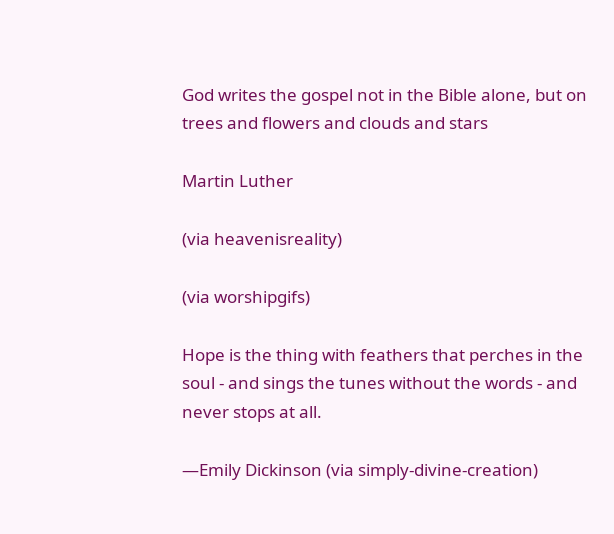God writes the gospel not in the Bible alone, but on trees and flowers and clouds and stars

Martin Luther

(via heavenisreality)

(via worshipgifs)

Hope is the thing with feathers that perches in the soul - and sings the tunes without the words - and never stops at all.

—Emily Dickinson (via simply-divine-creation)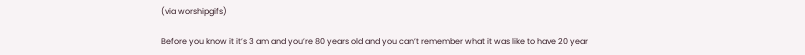(via worshipgifs)

Before you know it it’s 3 am and you’re 80 years old and you can’t remember what it was like to have 20 year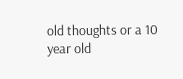old thoughts or a 10 year old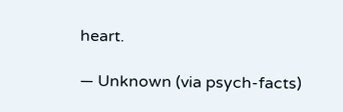heart.

— Unknown (via psych-facts)